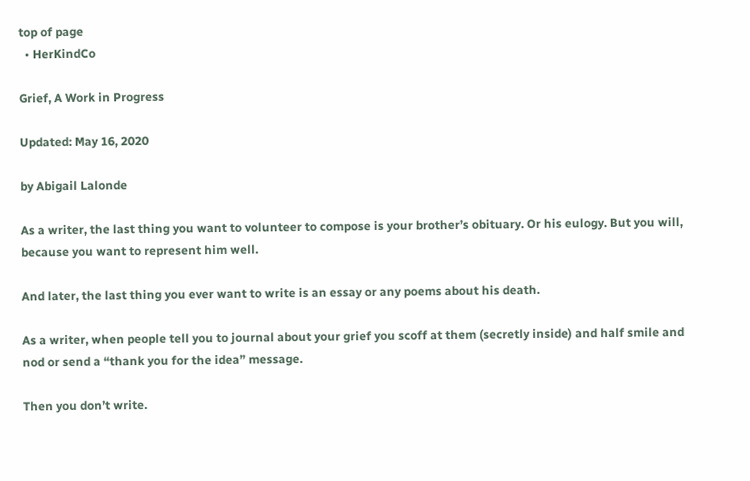top of page
  • HerKindCo

Grief, A Work in Progress

Updated: May 16, 2020

by Abigail Lalonde

As a writer, the last thing you want to volunteer to compose is your brother’s obituary. Or his eulogy. But you will, because you want to represent him well.

And later, the last thing you ever want to write is an essay or any poems about his death.

As a writer, when people tell you to journal about your grief you scoff at them (secretly inside) and half smile and nod or send a “thank you for the idea” message.

Then you don’t write.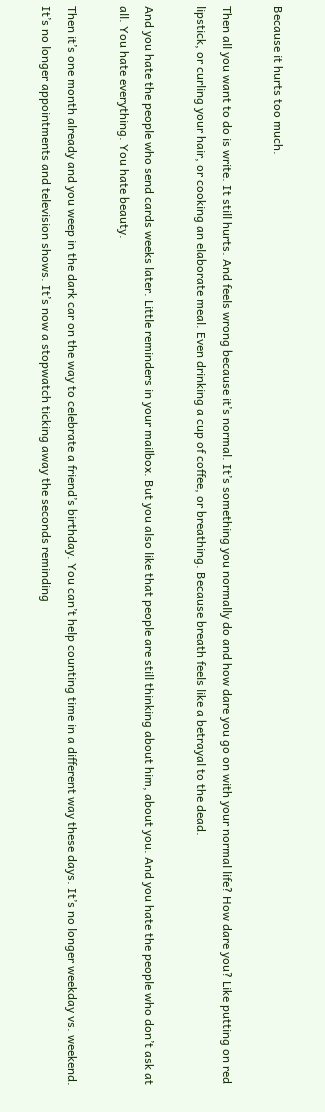Because it hurts too much.

Then all you want to do is write. It still hurts. And feels wrong because it’s normal. It’s something you normally do and how dare you go on with your normal life? How dare you? Like putting on red lipstick, or curling your hair, or cooking an elaborate meal. Even drinking a cup of coffee, or breathing. Because breath feels like a betrayal to the dead.

And you hate the people who send cards weeks later. Little reminders in your mailbox. But you also like that people are still thinking about him, about you. And you hate the people who don’t ask at all. You hate everything. You hate beauty.

Then it’s one month already and you weep in the dark car on the way to celebrate a friend’s birthday. You can’t help counting time in a different way these days. It’s no longer weekday vs. weekend. It’s no longer appointments and television shows. It’s now a stopwatch ticking away the seconds reminding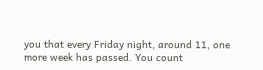you that every Friday night, around 11, one more week has passed. You count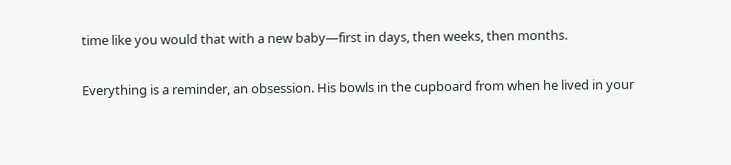time like you would that with a new baby—first in days, then weeks, then months.

Everything is a reminder, an obsession. His bowls in the cupboard from when he lived in your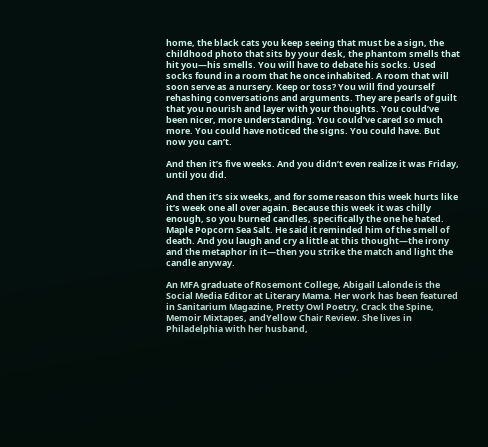home, the black cats you keep seeing that must be a sign, the childhood photo that sits by your desk, the phantom smells that hit you—his smells. You will have to debate his socks. Used socks found in a room that he once inhabited. A room that will soon serve as a nursery. Keep or toss? You will find yourself rehashing conversations and arguments. They are pearls of guilt that you nourish and layer with your thoughts. You could’ve been nicer, more understanding. You could’ve cared so much more. You could have noticed the signs. You could have. But now you can’t.

And then it’s five weeks. And you didn’t even realize it was Friday, until you did.

And then it’s six weeks, and for some reason this week hurts like it’s week one all over again. Because this week it was chilly enough, so you burned candles, specifically the one he hated. Maple Popcorn Sea Salt. He said it reminded him of the smell of death. And you laugh and cry a little at this thought—the irony and the metaphor in it—then you strike the match and light the candle anyway.

An MFA graduate of Rosemont College, Abigail Lalonde is the Social Media Editor at Literary Mama. Her work has been featured in Sanitarium Magazine, Pretty Owl Poetry, Crack the Spine, Memoir Mixtapes, andYellow Chair Review. She lives in Philadelphia with her husband,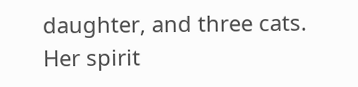daughter, and three cats. Her spirit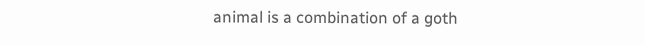animal is a combination of a goth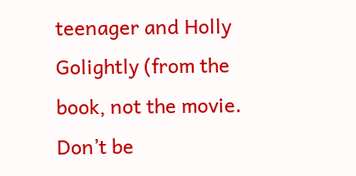teenager and Holly Golightly (from the book, not the movie. Don’t be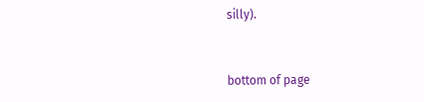silly).


bottom of page